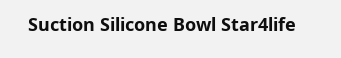Suction Silicone Bowl Star4life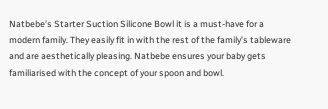Natbebe’s Starter Suction Silicone Bowl it is a must-have for a modern family. They easily fit in with the rest of the family’s tableware and are aesthetically pleasing. Natbebe ensures your baby gets familiarised with the concept of your spoon and bowl.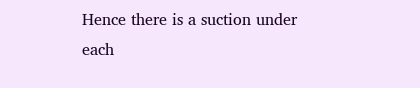Hence there is a suction under each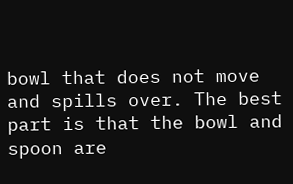bowl that does not move and spills over. The best part is that the bowl and spoon are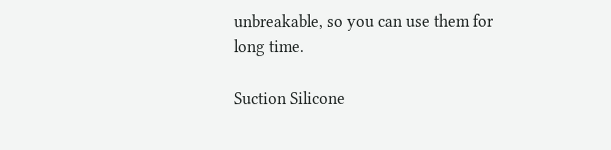unbreakable, so you can use them for long time.

Suction Silicone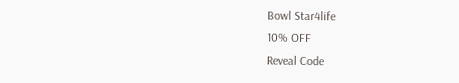Bowl Star4life
10% OFF
Reveal Code